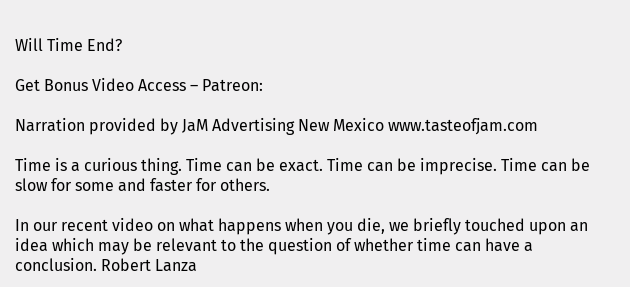Will Time End?

Get Bonus Video Access – Patreon:

Narration provided by JaM Advertising New Mexico www.tasteofjam.com

Time is a curious thing. Time can be exact. Time can be imprecise. Time can be slow for some and faster for others.

In our recent video on what happens when you die, we briefly touched upon an idea which may be relevant to the question of whether time can have a conclusion. Robert Lanza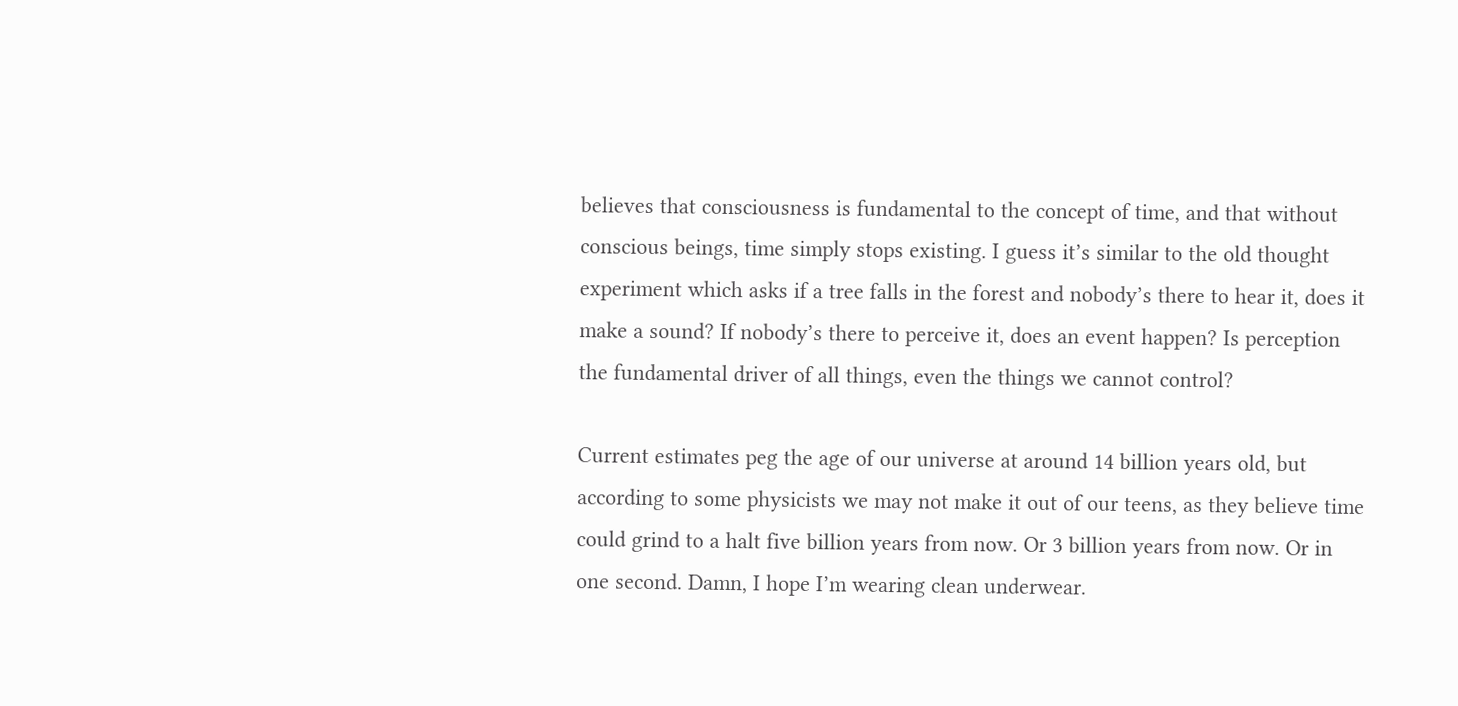believes that consciousness is fundamental to the concept of time, and that without conscious beings, time simply stops existing. I guess it’s similar to the old thought experiment which asks if a tree falls in the forest and nobody’s there to hear it, does it make a sound? If nobody’s there to perceive it, does an event happen? Is perception the fundamental driver of all things, even the things we cannot control?

Current estimates peg the age of our universe at around 14 billion years old, but according to some physicists we may not make it out of our teens, as they believe time could grind to a halt five billion years from now. Or 3 billion years from now. Or in one second. Damn, I hope I’m wearing clean underwear.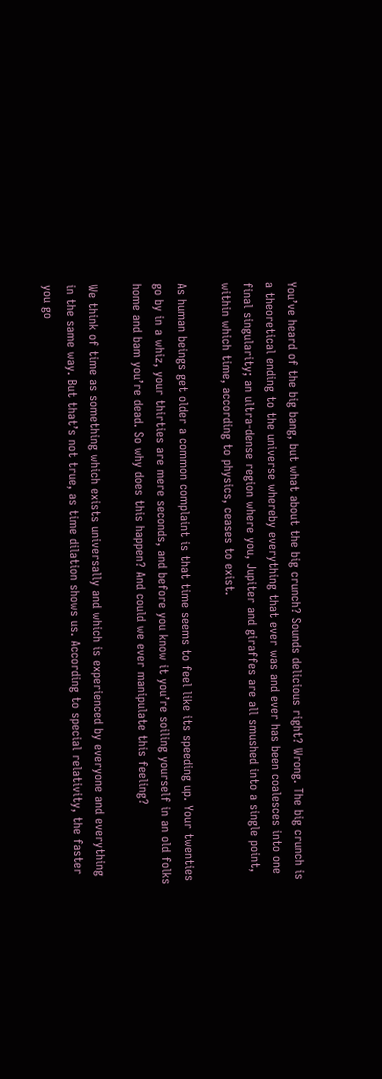You’ve heard of the big bang, but what about the big crunch? Sounds delicious right? Wrong. The big crunch is a theoretical ending to the universe whereby everything that ever was and ever has been coalesces into one final singularity; an ultra-dense region where you, Jupiter and giraffes are all smushed into a single point, within which time, according to physics, ceases to exist.

As human beings get older a common complaint is that time seems to feel like its speeding up. Your twenties go by in a whiz, your thirties are mere seconds, and before you know it you’re soiling yourself in an old folks home and bam you’re dead. So why does this happen? And could we ever manipulate this feeling?

We think of time as something which exists universally and which is experienced by everyone and everything in the same way. But that’s not true, as time dilation shows us. According to special relativity, the faster you go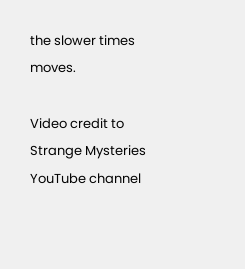the slower times moves.

Video credit to Strange Mysteries YouTube channel